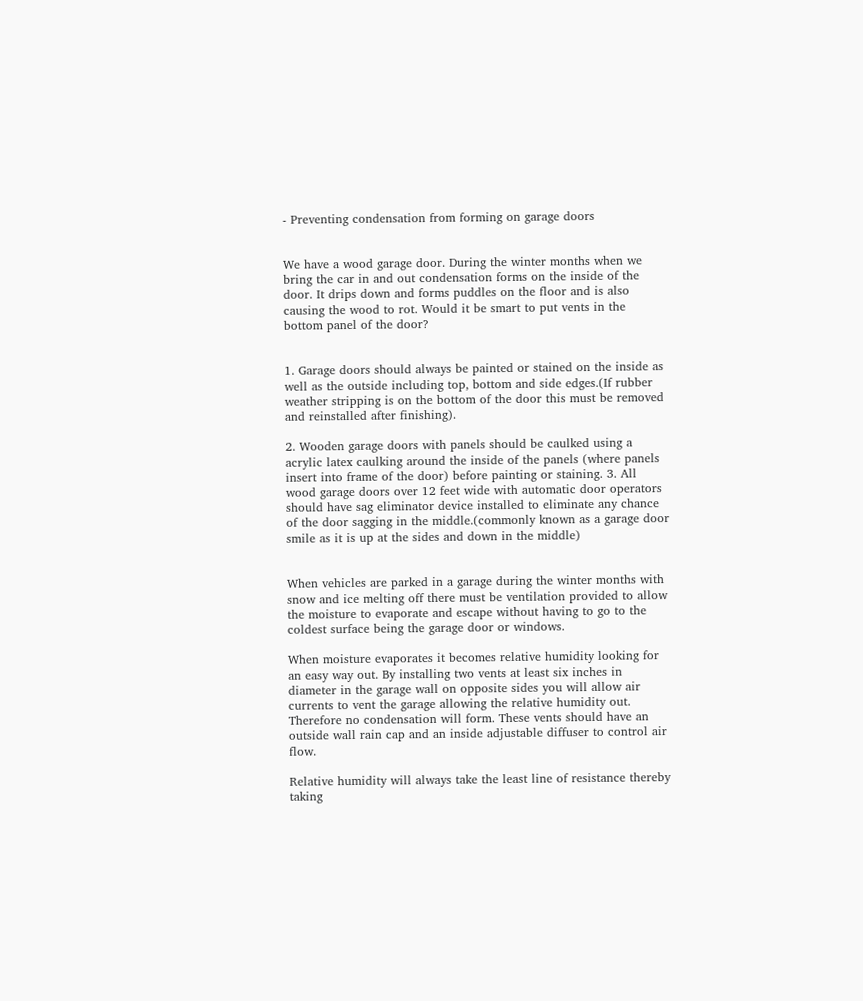- Preventing condensation from forming on garage doors


We have a wood garage door. During the winter months when we bring the car in and out condensation forms on the inside of the door. It drips down and forms puddles on the floor and is also causing the wood to rot. Would it be smart to put vents in the bottom panel of the door?


1. Garage doors should always be painted or stained on the inside as well as the outside including top, bottom and side edges.(If rubber weather stripping is on the bottom of the door this must be removed and reinstalled after finishing).

2. Wooden garage doors with panels should be caulked using a acrylic latex caulking around the inside of the panels (where panels insert into frame of the door) before painting or staining. 3. All wood garage doors over 12 feet wide with automatic door operators should have sag eliminator device installed to eliminate any chance of the door sagging in the middle.(commonly known as a garage door smile as it is up at the sides and down in the middle)


When vehicles are parked in a garage during the winter months with snow and ice melting off there must be ventilation provided to allow the moisture to evaporate and escape without having to go to the coldest surface being the garage door or windows.

When moisture evaporates it becomes relative humidity looking for an easy way out. By installing two vents at least six inches in diameter in the garage wall on opposite sides you will allow air currents to vent the garage allowing the relative humidity out. Therefore no condensation will form. These vents should have an outside wall rain cap and an inside adjustable diffuser to control air flow.

Relative humidity will always take the least line of resistance thereby taking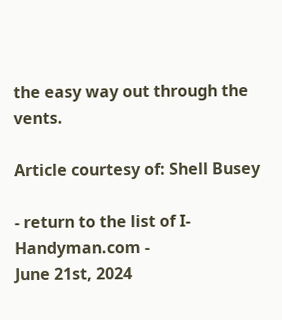the easy way out through the vents.

Article courtesy of: Shell Busey

- return to the list of I-Handyman.com -
June 21st, 2024